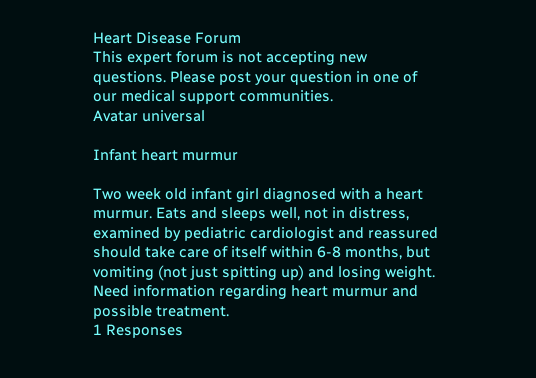Heart Disease Forum
This expert forum is not accepting new questions. Please post your question in one of our medical support communities.
Avatar universal

Infant heart murmur

Two week old infant girl diagnosed with a heart murmur. Eats and sleeps well, not in distress, examined by pediatric cardiologist and reassured should take care of itself within 6-8 months, but vomiting (not just spitting up) and losing weight.  Need information regarding heart murmur and possible treatment.
1 Responses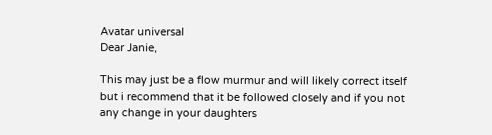Avatar universal
Dear Janie,

This may just be a flow murmur and will likely correct itself but i recommend that it be followed closely and if you not any change in your daughters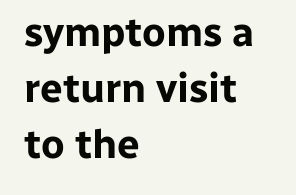symptoms a return visit to the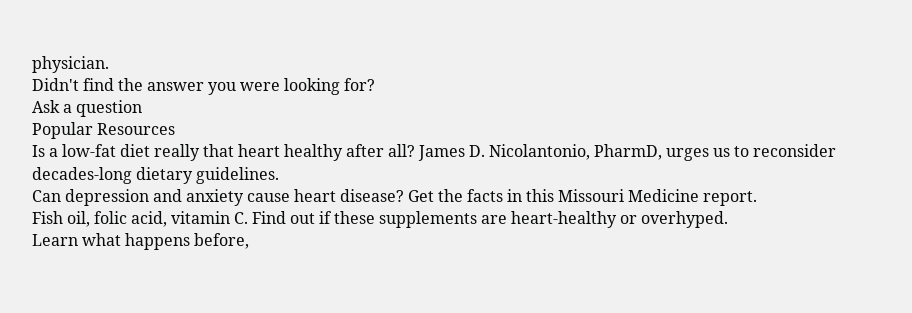physician.
Didn't find the answer you were looking for?
Ask a question
Popular Resources
Is a low-fat diet really that heart healthy after all? James D. Nicolantonio, PharmD, urges us to reconsider decades-long dietary guidelines.
Can depression and anxiety cause heart disease? Get the facts in this Missouri Medicine report.
Fish oil, folic acid, vitamin C. Find out if these supplements are heart-healthy or overhyped.
Learn what happens before,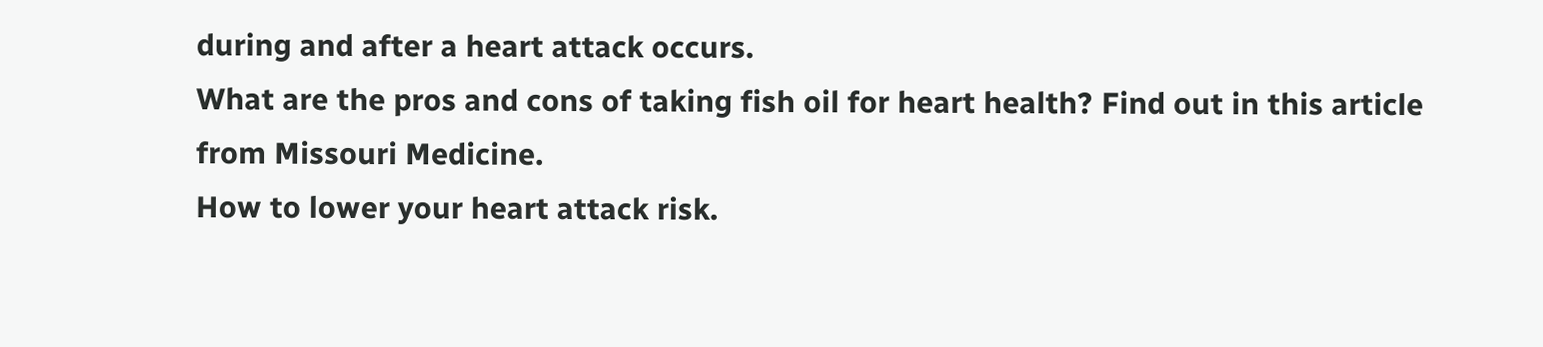during and after a heart attack occurs.
What are the pros and cons of taking fish oil for heart health? Find out in this article from Missouri Medicine.
How to lower your heart attack risk.